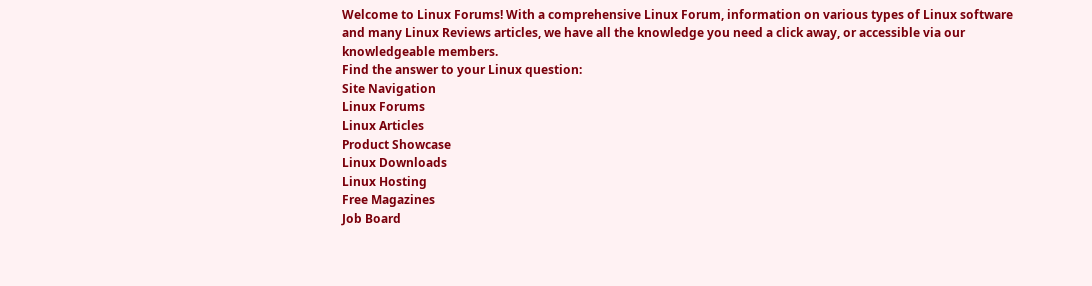Welcome to Linux Forums! With a comprehensive Linux Forum, information on various types of Linux software and many Linux Reviews articles, we have all the knowledge you need a click away, or accessible via our knowledgeable members.
Find the answer to your Linux question:
Site Navigation
Linux Forums
Linux Articles
Product Showcase
Linux Downloads
Linux Hosting
Free Magazines
Job Board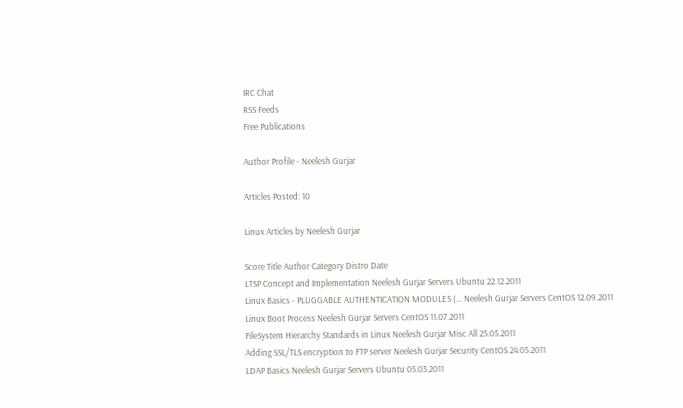IRC Chat
RSS Feeds
Free Publications

Author Profile - Neelesh Gurjar

Articles Posted: 10

Linux Articles by Neelesh Gurjar

Score Title Author Category Distro Date
LTSP Concept and Implementation Neelesh Gurjar Servers Ubuntu 22.12.2011
Linux Basics - PLUGGABLE AUTHENTICATION MODULES (... Neelesh Gurjar Servers CentOS 12.09.2011
Linux Boot Process Neelesh Gurjar Servers CentOS 11.07.2011
FileSystem Hierarchy Standards in Linux Neelesh Gurjar Misc All 25.05.2011
Adding SSL/TLS encryption to FTP server Neelesh Gurjar Security CentOS 24.05.2011
LDAP Basics Neelesh Gurjar Servers Ubuntu 05.03.2011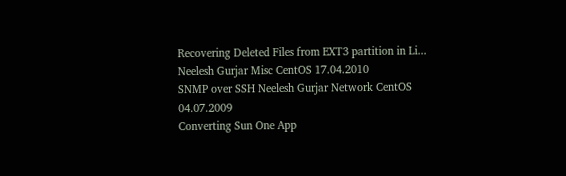Recovering Deleted Files from EXT3 partition in Li... Neelesh Gurjar Misc CentOS 17.04.2010
SNMP over SSH Neelesh Gurjar Network CentOS 04.07.2009
Converting Sun One App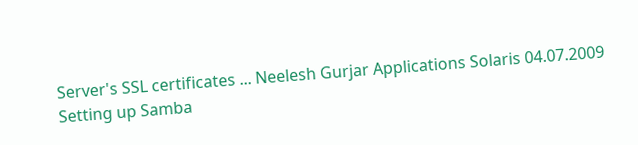Server's SSL certificates ... Neelesh Gurjar Applications Solaris 04.07.2009
Setting up Samba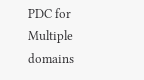PDC for Multiple domains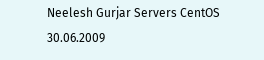Neelesh Gurjar Servers CentOS 30.06.2009